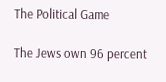The Political Game

The Jews own 96 percent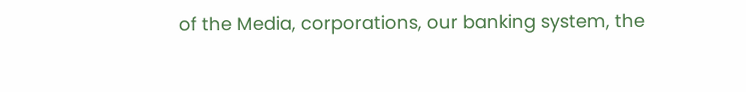of the Media, corporations, our banking system, the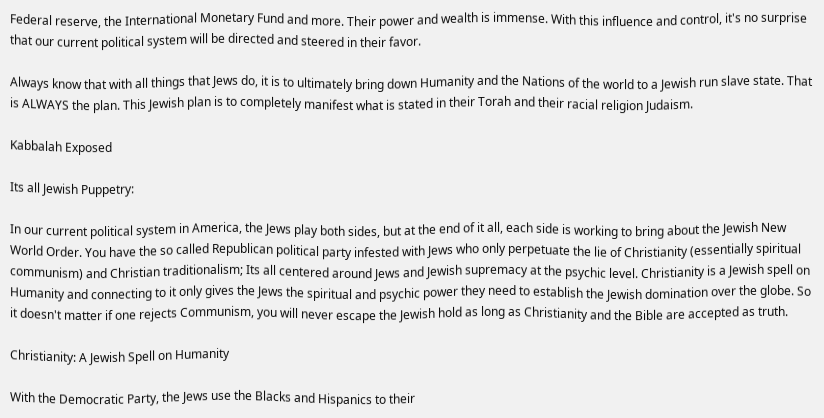Federal reserve, the International Monetary Fund and more. Their power and wealth is immense. With this influence and control, it's no surprise that our current political system will be directed and steered in their favor.

Always know that with all things that Jews do, it is to ultimately bring down Humanity and the Nations of the world to a Jewish run slave state. That is ALWAYS the plan. This Jewish plan is to completely manifest what is stated in their Torah and their racial religion Judaism.

Kabbalah Exposed

Its all Jewish Puppetry:

In our current political system in America, the Jews play both sides, but at the end of it all, each side is working to bring about the Jewish New World Order. You have the so called Republican political party infested with Jews who only perpetuate the lie of Christianity (essentially spiritual communism) and Christian traditionalism; Its all centered around Jews and Jewish supremacy at the psychic level. Christianity is a Jewish spell on Humanity and connecting to it only gives the Jews the spiritual and psychic power they need to establish the Jewish domination over the globe. So it doesn't matter if one rejects Communism, you will never escape the Jewish hold as long as Christianity and the Bible are accepted as truth.

Christianity: A Jewish Spell on Humanity

With the Democratic Party, the Jews use the Blacks and Hispanics to their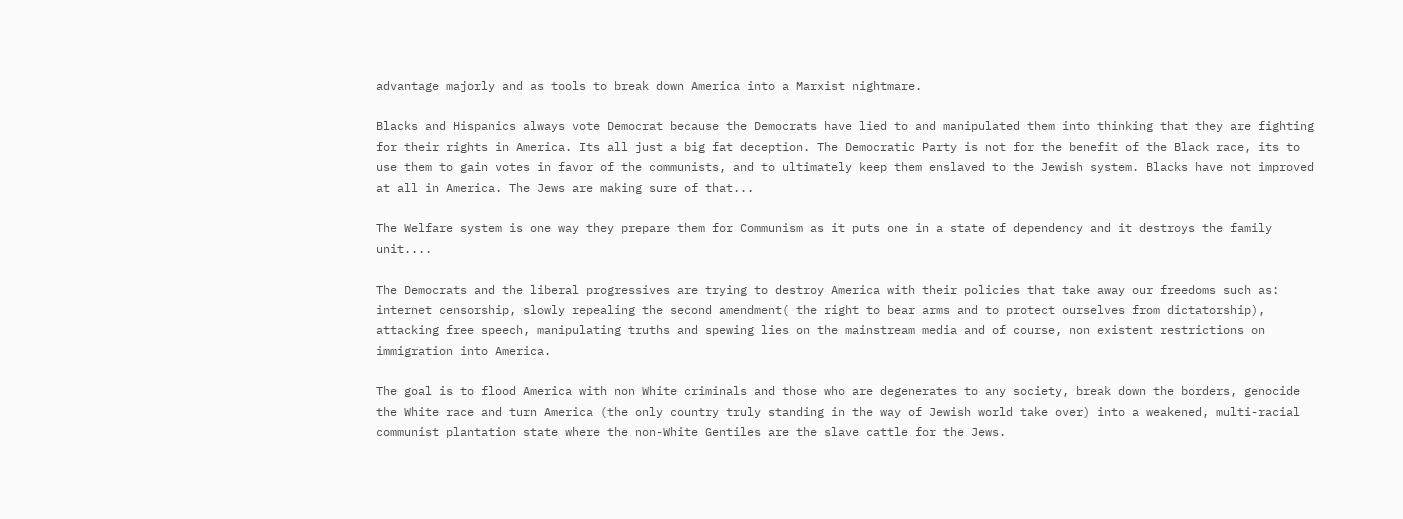advantage majorly and as tools to break down America into a Marxist nightmare.

Blacks and Hispanics always vote Democrat because the Democrats have lied to and manipulated them into thinking that they are fighting for their rights in America. Its all just a big fat deception. The Democratic Party is not for the benefit of the Black race, its to use them to gain votes in favor of the communists, and to ultimately keep them enslaved to the Jewish system. Blacks have not improved at all in America. The Jews are making sure of that...

The Welfare system is one way they prepare them for Communism as it puts one in a state of dependency and it destroys the family unit....

The Democrats and the liberal progressives are trying to destroy America with their policies that take away our freedoms such as: internet censorship, slowly repealing the second amendment( the right to bear arms and to protect ourselves from dictatorship), attacking free speech, manipulating truths and spewing lies on the mainstream media and of course, non existent restrictions on immigration into America.

The goal is to flood America with non White criminals and those who are degenerates to any society, break down the borders, genocide the White race and turn America (the only country truly standing in the way of Jewish world take over) into a weakened, multi-racial communist plantation state where the non-White Gentiles are the slave cattle for the Jews.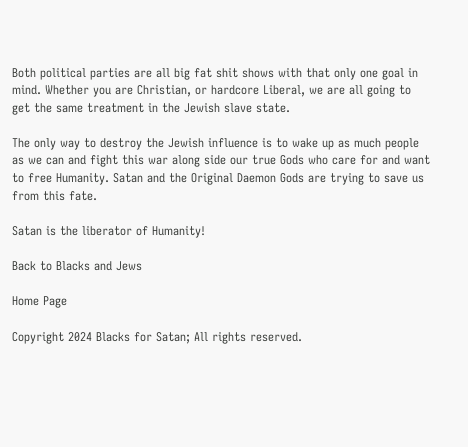Both political parties are all big fat shit shows with that only one goal in mind. Whether you are Christian, or hardcore Liberal, we are all going to get the same treatment in the Jewish slave state.

The only way to destroy the Jewish influence is to wake up as much people as we can and fight this war along side our true Gods who care for and want to free Humanity. Satan and the Original Daemon Gods are trying to save us from this fate.

Satan is the liberator of Humanity!

Back to Blacks and Jews

Home Page

Copyright 2024 Blacks for Satan; All rights reserved.